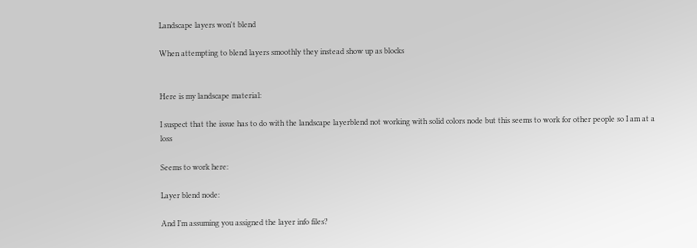Landscape layers won't blend

When attempting to blend layers smoothly they instead show up as blocks


Here is my landscape material:

I suspect that the issue has to do with the landscape layerblend not working with solid colors node but this seems to work for other people so I am at a loss

Seems to work here:

Layer blend node:

And I’m assuming you assigned the layer info files?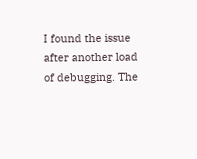I found the issue after another load of debugging. The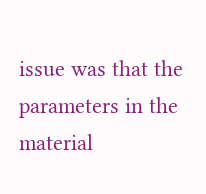issue was that the parameters in the material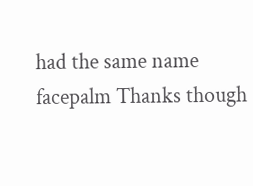had the same name facepalm Thanks though